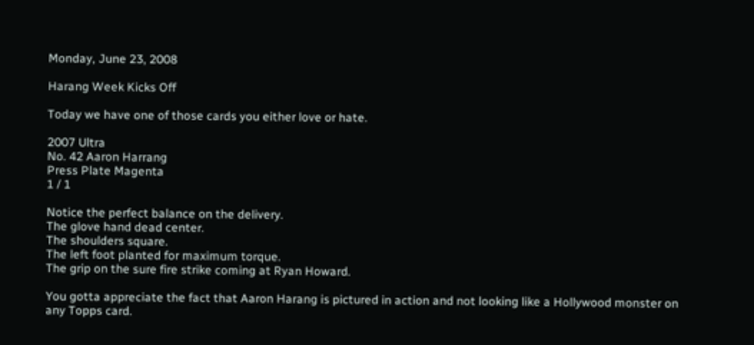Monday, June 23, 2008

Harang Week Kicks Off

Today we have one of those cards you either love or hate.

2007 Ultra
No. 42 Aaron Harrang
Press Plate Magenta
1 / 1

Notice the perfect balance on the delivery.
The glove hand dead center.
The shoulders square.
The left foot planted for maximum torque.
The grip on the sure fire strike coming at Ryan Howard.

You gotta appreciate the fact that Aaron Harang is pictured in action and not looking like a Hollywood monster on any Topps card.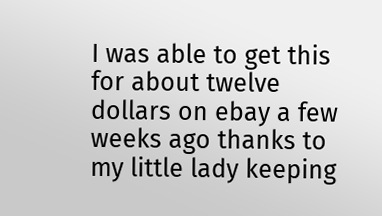I was able to get this for about twelve dollars on ebay a few weeks ago thanks to my little lady keeping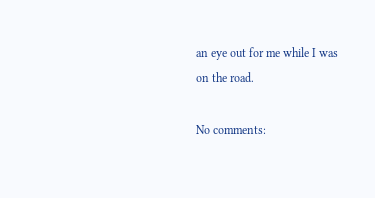an eye out for me while I was on the road.

No comments: